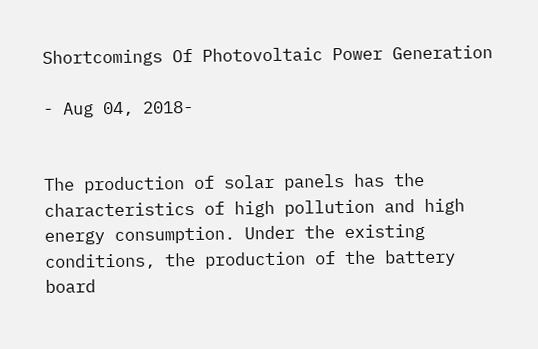Shortcomings Of Photovoltaic Power Generation

- Aug 04, 2018-


The production of solar panels has the characteristics of high pollution and high energy consumption. Under the existing conditions, the production of the battery board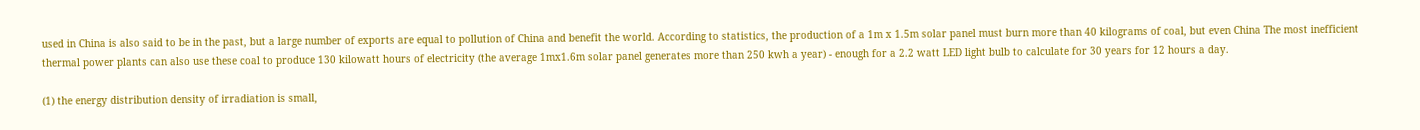used in China is also said to be in the past, but a large number of exports are equal to pollution of China and benefit the world. According to statistics, the production of a 1m x 1.5m solar panel must burn more than 40 kilograms of coal, but even China The most inefficient thermal power plants can also use these coal to produce 130 kilowatt hours of electricity (the average 1mx1.6m solar panel generates more than 250 kwh a year) - enough for a 2.2 watt LED light bulb to calculate for 30 years for 12 hours a day.

(1) the energy distribution density of irradiation is small,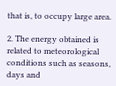that is, to occupy large area.

2. The energy obtained is related to meteorological conditions such as seasons, days and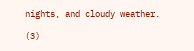nights, and cloudy weather.

(3)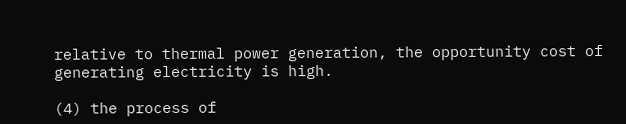relative to thermal power generation, the opportunity cost of generating electricity is high.

(4) the process of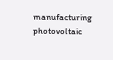manufacturing photovoltaic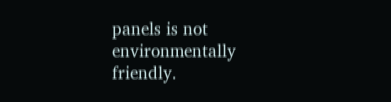panels is not environmentally friendly.